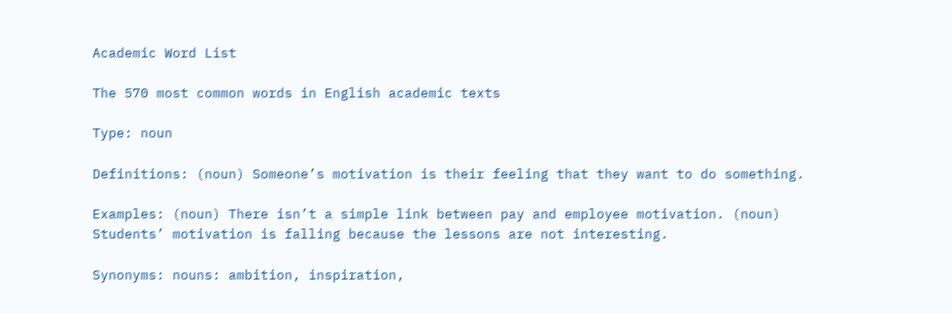Academic Word List

The 570 most common words in English academic texts

Type: noun

Definitions: (noun) Someone’s motivation is their feeling that they want to do something.

Examples: (noun) There isn’t a simple link between pay and employee motivation. (noun) Students’ motivation is falling because the lessons are not interesting.

Synonyms: nouns: ambition, inspiration,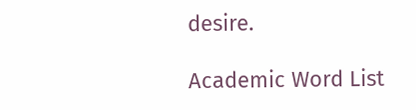desire.

Academic Word List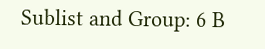Sublist and Group: 6 B